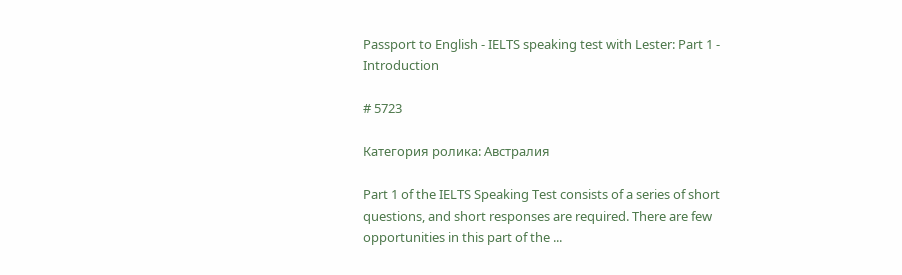Passport to English - IELTS speaking test with Lester: Part 1 - Introduction

# 5723

Категория ролика: Австралия

Part 1 of the IELTS Speaking Test consists of a series of short questions, and short responses are required. There are few opportunities in this part of the ...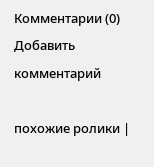Комментарии (0)
Добавить комментарий

похожие ролики |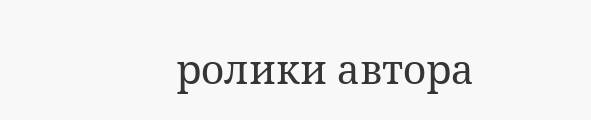ролики автора